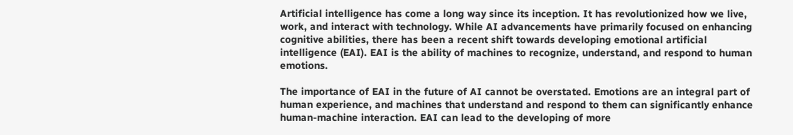Artificial intelligence has come a long way since its inception. It has revolutionized how we live, work, and interact with technology. While AI advancements have primarily focused on enhancing cognitive abilities, there has been a recent shift towards developing emotional artificial intelligence (EAI). EAI is the ability of machines to recognize, understand, and respond to human emotions.

The importance of EAI in the future of AI cannot be overstated. Emotions are an integral part of human experience, and machines that understand and respond to them can significantly enhance human-machine interaction. EAI can lead to the developing of more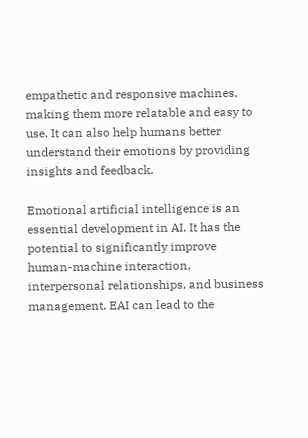empathetic and responsive machines, making them more relatable and easy to use. It can also help humans better understand their emotions by providing insights and feedback.

Emotional artificial intelligence is an essential development in AI. It has the potential to significantly improve human-machine interaction, interpersonal relationships, and business management. EAI can lead to the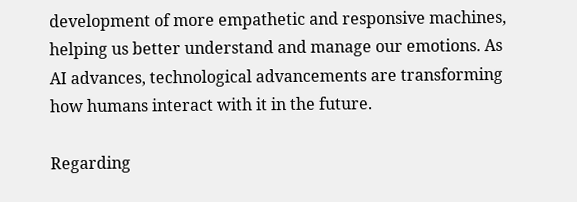development of more empathetic and responsive machines, helping us better understand and manage our emotions. As AI advances, technological advancements are transforming how humans interact with it in the future.

Regarding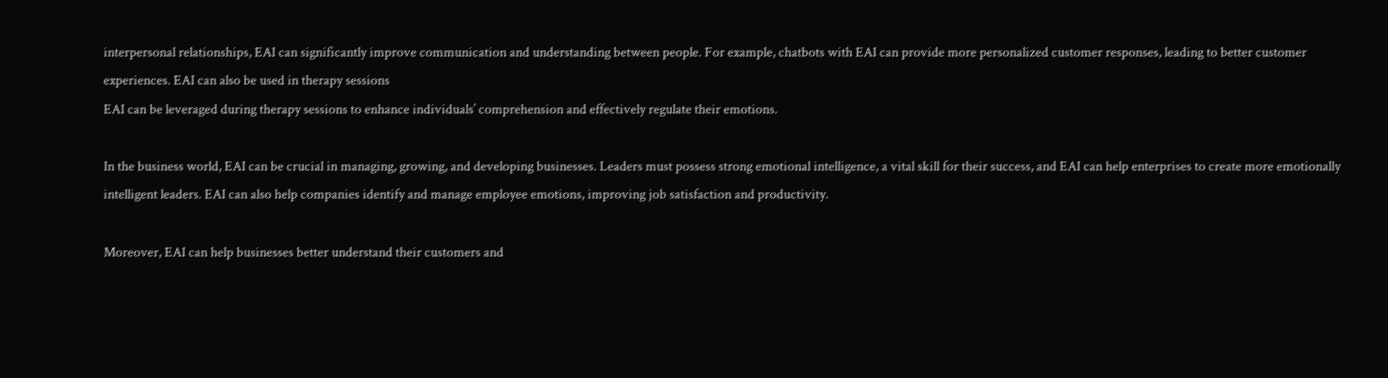interpersonal relationships, EAI can significantly improve communication and understanding between people. For example, chatbots with EAI can provide more personalized customer responses, leading to better customer experiences. EAI can also be used in therapy sessions
EAI can be leveraged during therapy sessions to enhance individuals’ comprehension and effectively regulate their emotions.

In the business world, EAI can be crucial in managing, growing, and developing businesses. Leaders must possess strong emotional intelligence, a vital skill for their success, and EAI can help enterprises to create more emotionally intelligent leaders. EAI can also help companies identify and manage employee emotions, improving job satisfaction and productivity.

Moreover, EAI can help businesses better understand their customers and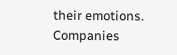their emotions.
Companies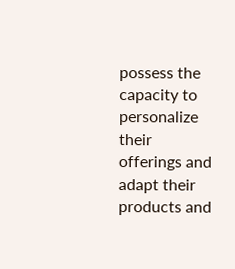possess the capacity to personalize their offerings and adapt their products and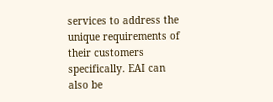services to address the unique requirements of their customers specifically. EAI can also be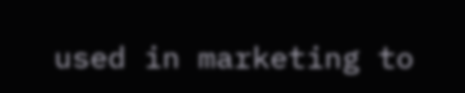used in marketing to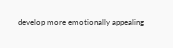develop more emotionally appealing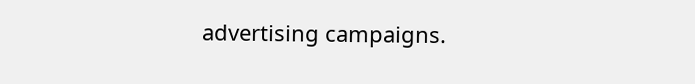advertising campaigns.